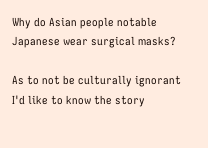Why do Asian people notable Japanese wear surgical masks?

As to not be culturally ignorant I'd like to know the story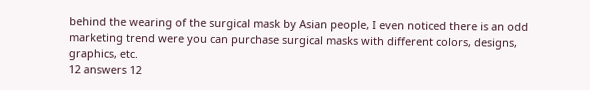behind the wearing of the surgical mask by Asian people, I even noticed there is an odd marketing trend were you can purchase surgical masks with different colors, designs, graphics, etc.
12 answers 12